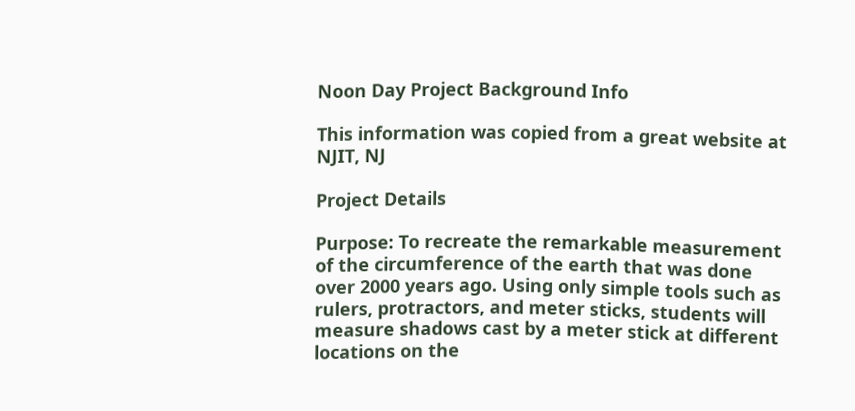Noon Day Project Background Info

This information was copied from a great website at NJIT, NJ

Project Details

Purpose: To recreate the remarkable measurement of the circumference of the earth that was done over 2000 years ago. Using only simple tools such as rulers, protractors, and meter sticks, students will measure shadows cast by a meter stick at different locations on the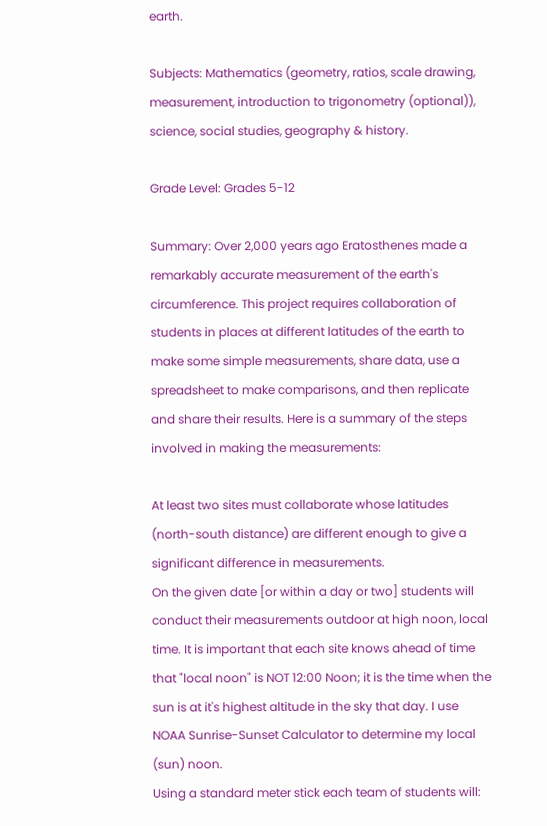earth.

Subjects: Mathematics (geometry, ratios, scale drawing, measurement, introduction to trigonometry (optional)), science, social studies, geography & history.

Grade Level: Grades 5-12

Summary: Over 2,000 years ago Eratosthenes made a remarkably accurate measurement of the earth's circumference. This project requires collaboration of students in places at different latitudes of the earth to make some simple measurements, share data, use a spreadsheet to make comparisons, and then replicate and share their results. Here is a summary of the steps involved in making the measurements:

At least two sites must collaborate whose latitudes (north-south distance) are different enough to give a significant difference in measurements.
On the given date [or within a day or two] students will conduct their measurements outdoor at high noon, local time. It is important that each site knows ahead of time that "local noon" is NOT 12:00 Noon; it is the time when the sun is at it's highest altitude in the sky that day. I use NOAA Sunrise-Sunset Calculator to determine my local (sun) noon.
Using a standard meter stick each team of students will: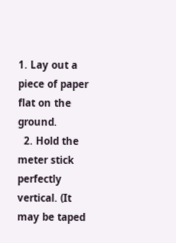1. Lay out a piece of paper flat on the ground.
  2. Hold the meter stick perfectly vertical. (It may be taped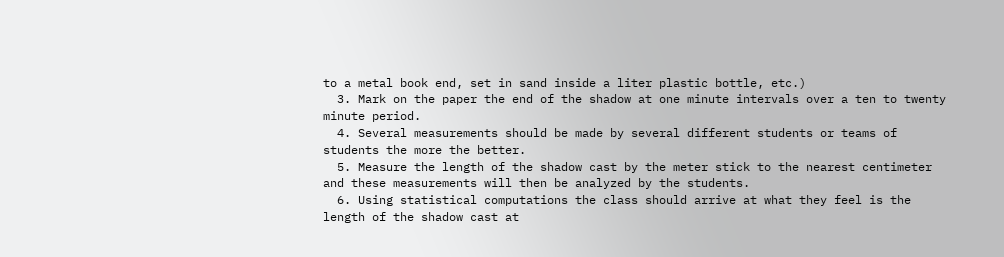to a metal book end, set in sand inside a liter plastic bottle, etc.)
  3. Mark on the paper the end of the shadow at one minute intervals over a ten to twenty minute period.
  4. Several measurements should be made by several different students or teams of students the more the better.
  5. Measure the length of the shadow cast by the meter stick to the nearest centimeter and these measurements will then be analyzed by the students.
  6. Using statistical computations the class should arrive at what they feel is the length of the shadow cast at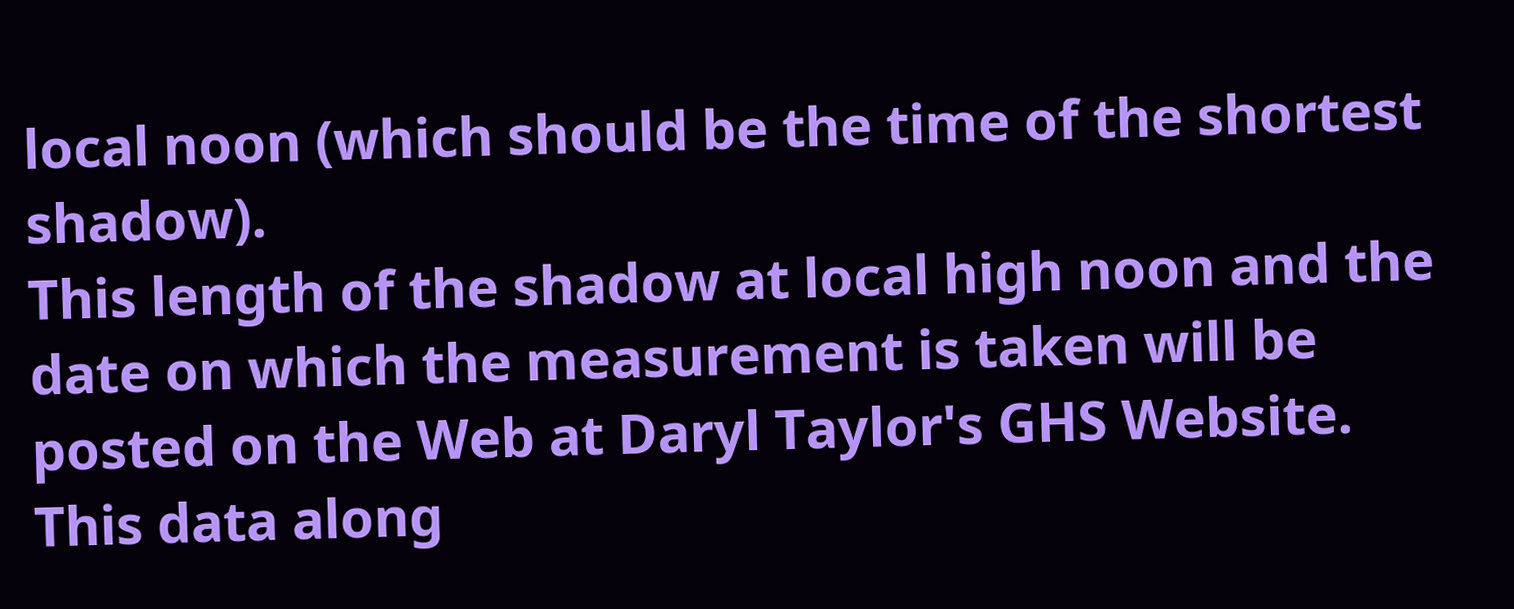local noon (which should be the time of the shortest shadow).
This length of the shadow at local high noon and the date on which the measurement is taken will be posted on the Web at Daryl Taylor's GHS Website. This data along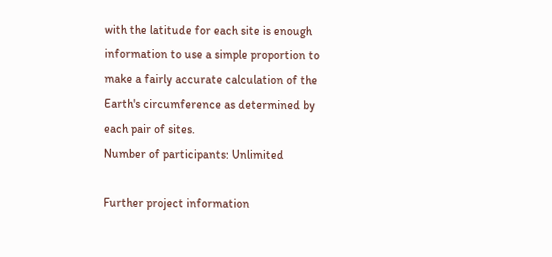with the latitude for each site is enough information to use a simple proportion to make a fairly accurate calculation of the Earth's circumference as determined by each pair of sites.
Number of participants: Unlimited

Further project information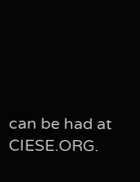can be had at CIESE.ORG.